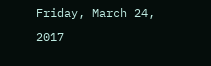Friday, March 24, 2017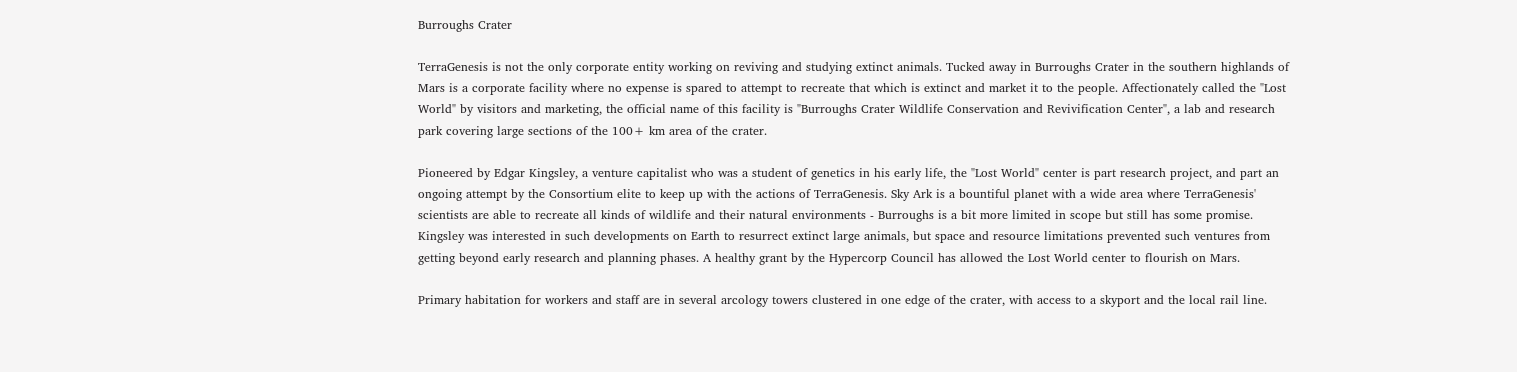Burroughs Crater

TerraGenesis is not the only corporate entity working on reviving and studying extinct animals. Tucked away in Burroughs Crater in the southern highlands of Mars is a corporate facility where no expense is spared to attempt to recreate that which is extinct and market it to the people. Affectionately called the "Lost World" by visitors and marketing, the official name of this facility is "Burroughs Crater Wildlife Conservation and Revivification Center", a lab and research park covering large sections of the 100+ km area of the crater.

Pioneered by Edgar Kingsley, a venture capitalist who was a student of genetics in his early life, the "Lost World" center is part research project, and part an ongoing attempt by the Consortium elite to keep up with the actions of TerraGenesis. Sky Ark is a bountiful planet with a wide area where TerraGenesis' scientists are able to recreate all kinds of wildlife and their natural environments - Burroughs is a bit more limited in scope but still has some promise. Kingsley was interested in such developments on Earth to resurrect extinct large animals, but space and resource limitations prevented such ventures from getting beyond early research and planning phases. A healthy grant by the Hypercorp Council has allowed the Lost World center to flourish on Mars.

Primary habitation for workers and staff are in several arcology towers clustered in one edge of the crater, with access to a skyport and the local rail line.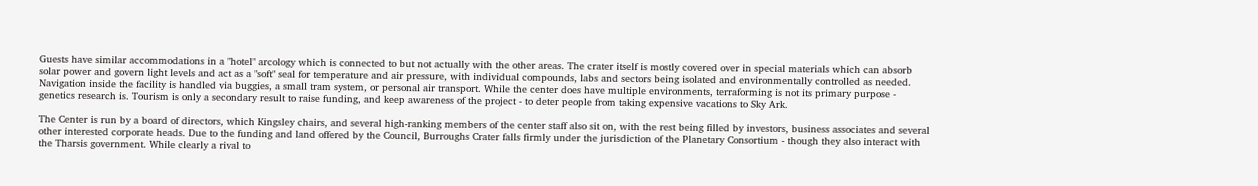Guests have similar accommodations in a "hotel" arcology which is connected to but not actually with the other areas. The crater itself is mostly covered over in special materials which can absorb solar power and govern light levels and act as a "soft" seal for temperature and air pressure, with individual compounds, labs and sectors being isolated and environmentally controlled as needed. Navigation inside the facility is handled via buggies, a small tram system, or personal air transport. While the center does have multiple environments, terraforming is not its primary purpose - genetics research is. Tourism is only a secondary result to raise funding, and keep awareness of the project - to deter people from taking expensive vacations to Sky Ark.

The Center is run by a board of directors, which Kingsley chairs, and several high-ranking members of the center staff also sit on, with the rest being filled by investors, business associates and several other interested corporate heads. Due to the funding and land offered by the Council, Burroughs Crater falls firmly under the jurisdiction of the Planetary Consortium - though they also interact with the Tharsis government. While clearly a rival to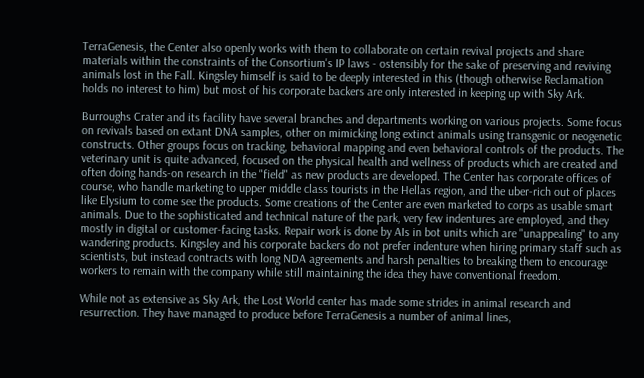TerraGenesis, the Center also openly works with them to collaborate on certain revival projects and share materials within the constraints of the Consortium's IP laws - ostensibly for the sake of preserving and reviving animals lost in the Fall. Kingsley himself is said to be deeply interested in this (though otherwise Reclamation holds no interest to him) but most of his corporate backers are only interested in keeping up with Sky Ark.

Burroughs Crater and its facility have several branches and departments working on various projects. Some focus on revivals based on extant DNA samples, other on mimicking long extinct animals using transgenic or neogenetic constructs. Other groups focus on tracking, behavioral mapping and even behavioral controls of the products. The veterinary unit is quite advanced, focused on the physical health and wellness of products which are created and often doing hands-on research in the "field" as new products are developed. The Center has corporate offices of course, who handle marketing to upper middle class tourists in the Hellas region, and the uber-rich out of places like Elysium to come see the products. Some creations of the Center are even marketed to corps as usable smart animals. Due to the sophisticated and technical nature of the park, very few indentures are employed, and they mostly in digital or customer-facing tasks. Repair work is done by AIs in bot units which are "unappealing" to any wandering products. Kingsley and his corporate backers do not prefer indenture when hiring primary staff such as scientists, but instead contracts with long NDA agreements and harsh penalties to breaking them to encourage workers to remain with the company while still maintaining the idea they have conventional freedom.

While not as extensive as Sky Ark, the Lost World center has made some strides in animal research and resurrection. They have managed to produce before TerraGenesis a number of animal lines,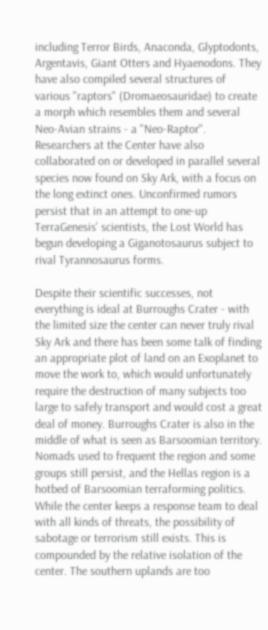including Terror Birds, Anaconda, Glyptodonts, Argentavis, Giant Otters and Hyaenodons. They have also compiled several structures of various "raptors" (Dromaeosauridae) to create a morph which resembles them and several Neo-Avian strains - a "Neo-Raptor". Researchers at the Center have also collaborated on or developed in parallel several species now found on Sky Ark, with a focus on the long extinct ones. Unconfirmed rumors persist that in an attempt to one-up TerraGenesis' scientists, the Lost World has begun developing a Giganotosaurus subject to rival Tyrannosaurus forms.

Despite their scientific successes, not everything is ideal at Burroughs Crater - with the limited size the center can never truly rival Sky Ark and there has been some talk of finding an appropriate plot of land on an Exoplanet to move the work to, which would unfortunately require the destruction of many subjects too large to safely transport and would cost a great deal of money. Burroughs Crater is also in the middle of what is seen as Barsoomian territory. Nomads used to frequent the region and some groups still persist, and the Hellas region is a hotbed of Barsoomian terraforming politics. While the center keeps a response team to deal with all kinds of threats, the possibility of sabotage or terrorism still exists. This is compounded by the relative isolation of the center. The southern uplands are too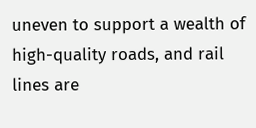uneven to support a wealth of high-quality roads, and rail lines are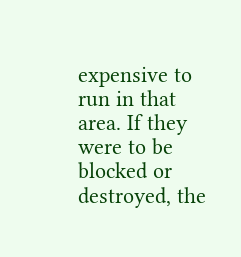expensive to run in that area. If they were to be blocked or destroyed, the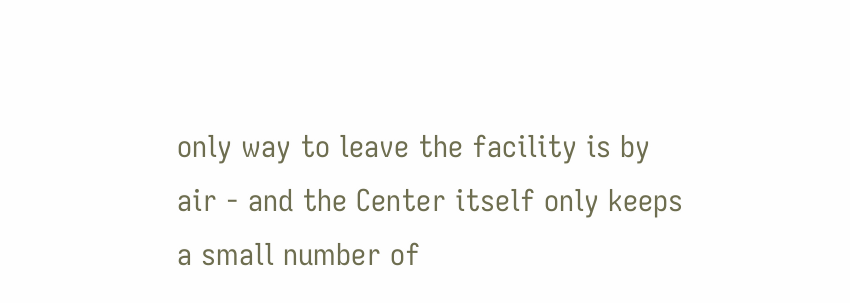only way to leave the facility is by air - and the Center itself only keeps a small number of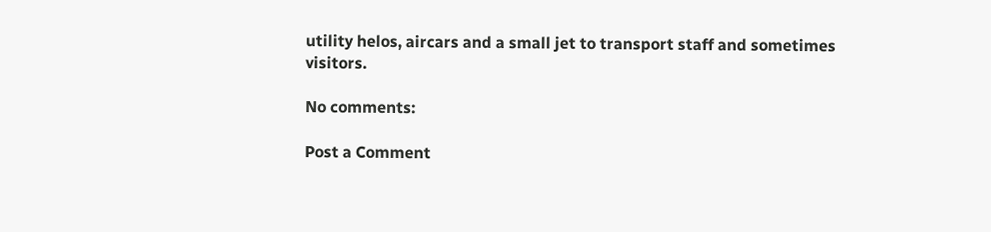utility helos, aircars and a small jet to transport staff and sometimes visitors.

No comments:

Post a Comment